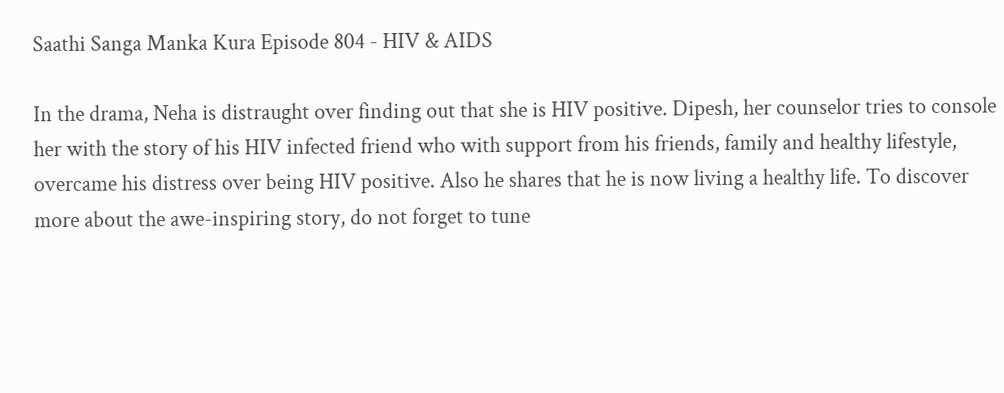Saathi Sanga Manka Kura Episode 804 - HIV & AIDS

In the drama, Neha is distraught over finding out that she is HIV positive. Dipesh, her counselor tries to console her with the story of his HIV infected friend who with support from his friends, family and healthy lifestyle, overcame his distress over being HIV positive. Also he shares that he is now living a healthy life. To discover more about the awe-inspiring story, do not forget to tune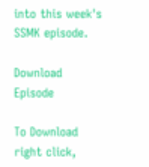into this week's SSMK episode.

Download Episode

To Download right click,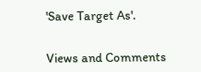'Save Target As'.


Views and Comments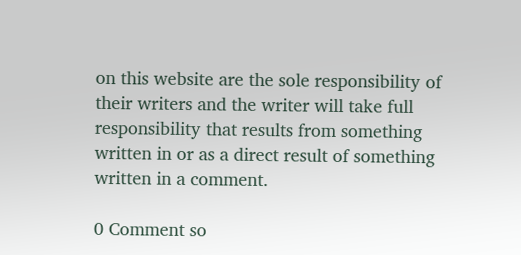on this website are the sole responsibility of their writers and the writer will take full responsibility that results from something written in or as a direct result of something written in a comment.

0 Comment so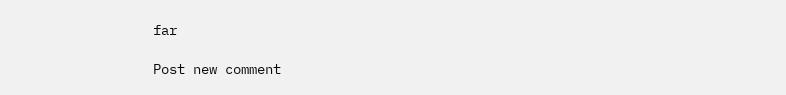far

Post new comment